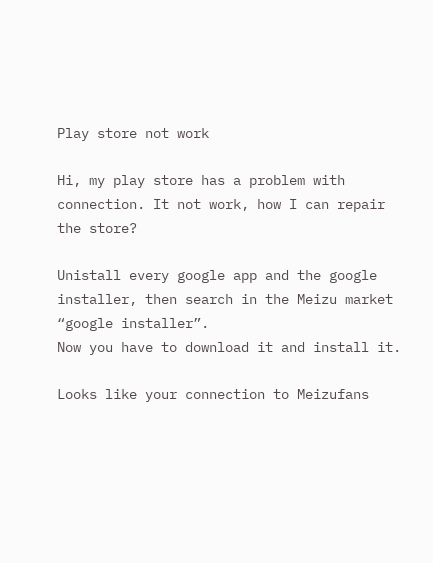Play store not work

Hi, my play store has a problem with connection. It not work, how I can repair the store?

Unistall every google app and the google installer, then search in the Meizu market “google installer”.
Now you have to download it and install it.

Looks like your connection to Meizufans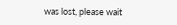was lost, please wait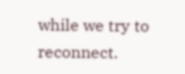while we try to reconnect.